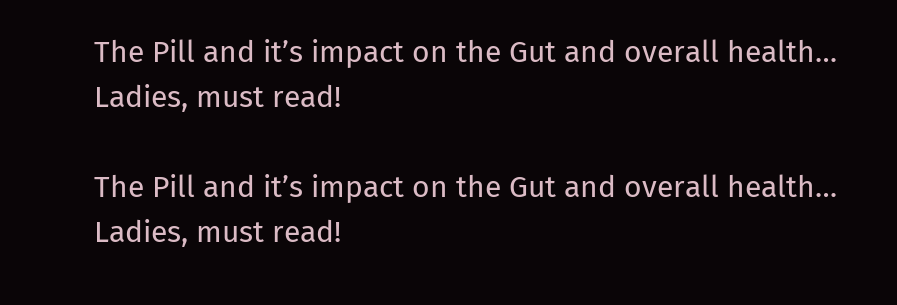The Pill and it’s impact on the Gut and overall health… Ladies, must read!

The Pill and it’s impact on the Gut and overall health… Ladies, must read!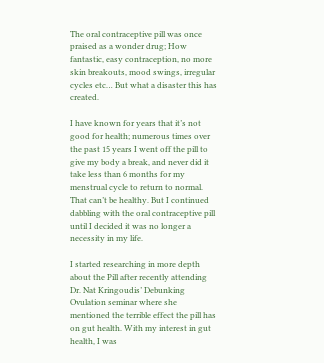The oral contraceptive pill was once praised as a wonder drug; How fantastic, easy contraception, no more skin breakouts, mood swings, irregular cycles etc… But what a disaster this has created.

I have known for years that it’s not good for health; numerous times over the past 15 years I went off the pill to give my body a break, and never did it take less than 6 months for my menstrual cycle to return to normal. That can’t be healthy. But I continued dabbling with the oral contraceptive pill until I decided it was no longer a necessity in my life.

I started researching in more depth about the Pill after recently attending Dr. Nat Kringoudis’ Debunking Ovulation seminar where she mentioned the terrible effect the pill has on gut health. With my interest in gut health, I was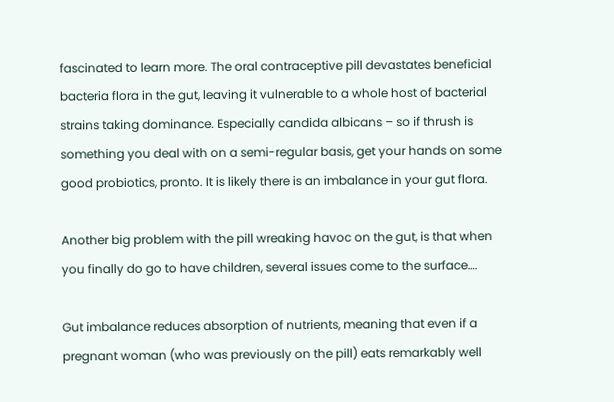fascinated to learn more. The oral contraceptive pill devastates beneficial bacteria flora in the gut, leaving it vulnerable to a whole host of bacterial strains taking dominance. Especially candida albicans – so if thrush is something you deal with on a semi-regular basis, get your hands on some good probiotics, pronto. It is likely there is an imbalance in your gut flora.

Another big problem with the pill wreaking havoc on the gut, is that when you finally do go to have children, several issues come to the surface….

Gut imbalance reduces absorption of nutrients, meaning that even if a pregnant woman (who was previously on the pill) eats remarkably well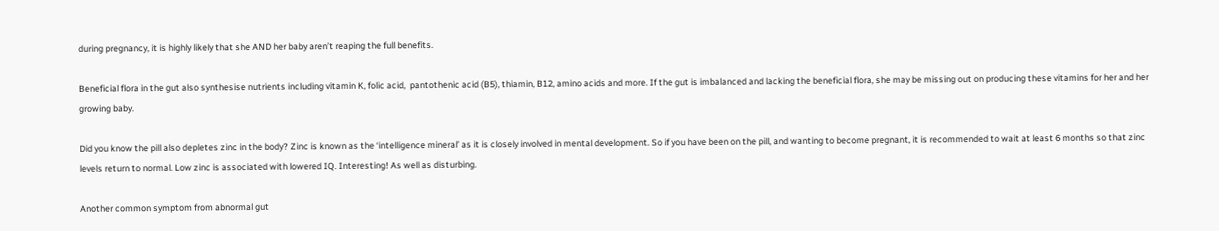during pregnancy, it is highly likely that she AND her baby aren’t reaping the full benefits.

Beneficial flora in the gut also synthesise nutrients including vitamin K, folic acid,  pantothenic acid (B5), thiamin, B12, amino acids and more. If the gut is imbalanced and lacking the beneficial flora, she may be missing out on producing these vitamins for her and her growing baby.

Did you know the pill also depletes zinc in the body? Zinc is known as the ‘intelligence mineral’ as it is closely involved in mental development. So if you have been on the pill, and wanting to become pregnant, it is recommended to wait at least 6 months so that zinc levels return to normal. Low zinc is associated with lowered IQ. Interesting! As well as disturbing.

Another common symptom from abnormal gut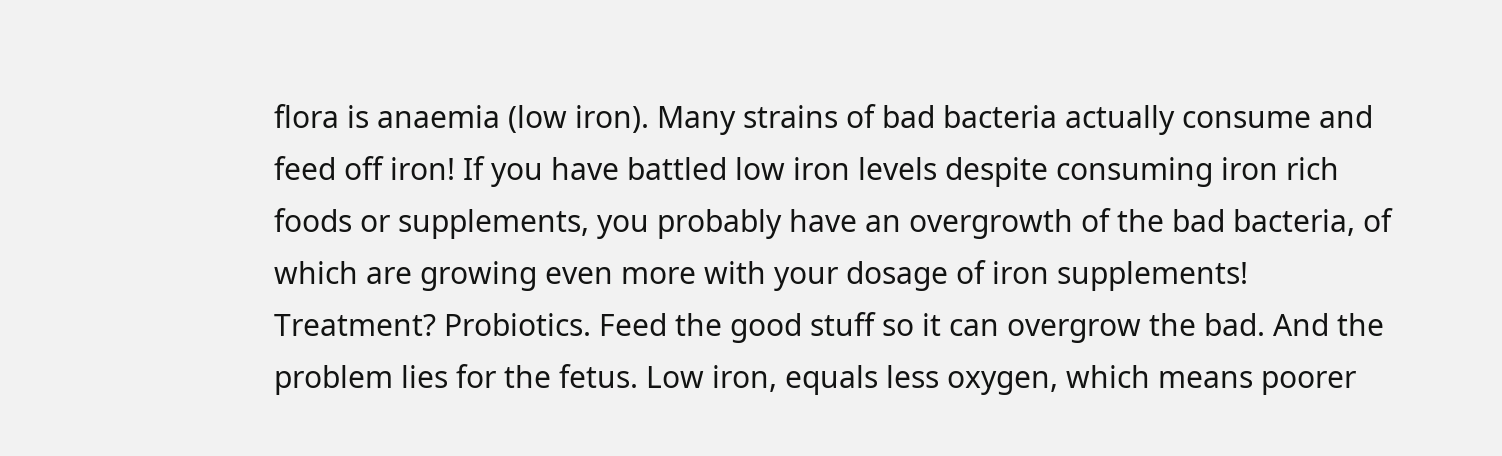flora is anaemia (low iron). Many strains of bad bacteria actually consume and feed off iron! If you have battled low iron levels despite consuming iron rich foods or supplements, you probably have an overgrowth of the bad bacteria, of which are growing even more with your dosage of iron supplements! Treatment? Probiotics. Feed the good stuff so it can overgrow the bad. And the problem lies for the fetus. Low iron, equals less oxygen, which means poorer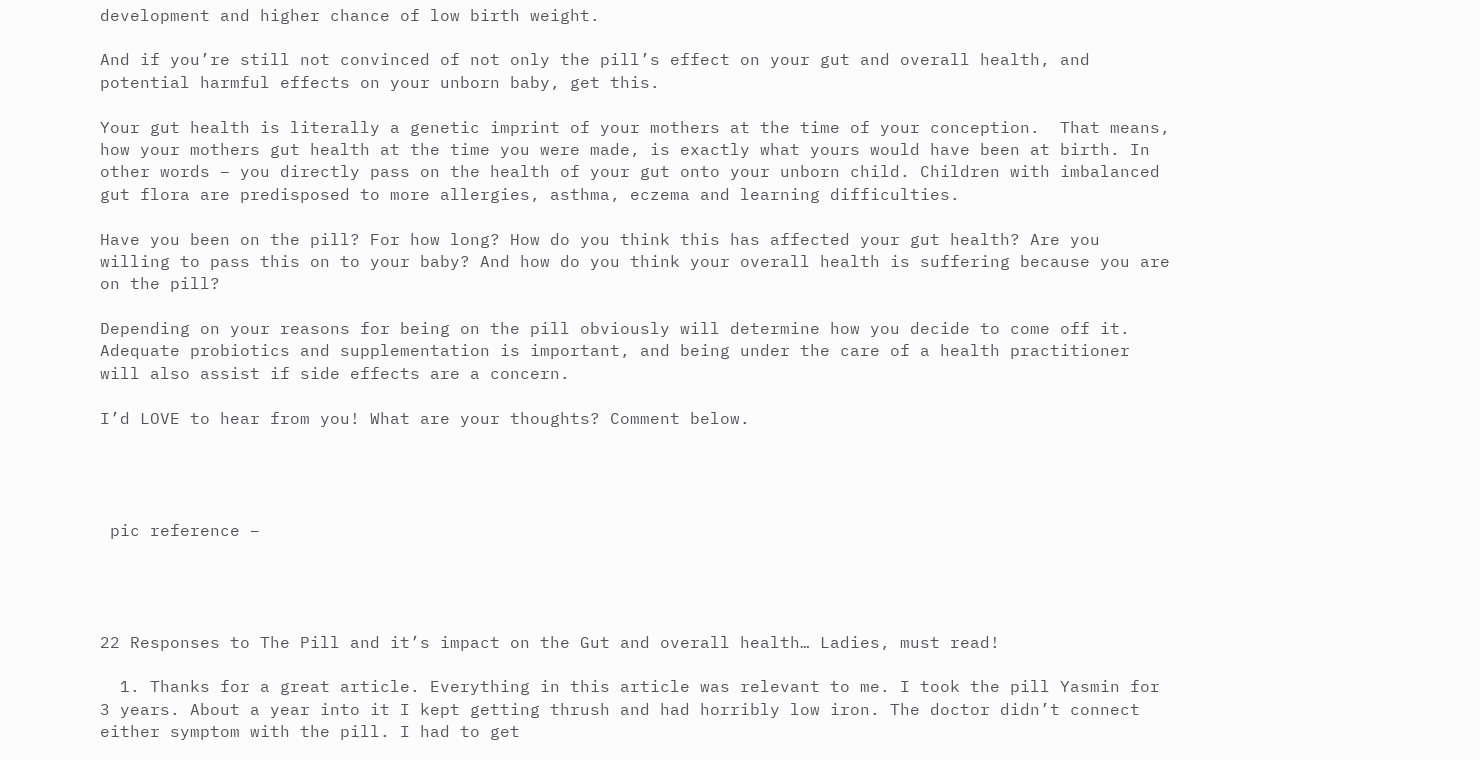development and higher chance of low birth weight.

And if you’re still not convinced of not only the pill’s effect on your gut and overall health, and potential harmful effects on your unborn baby, get this.

Your gut health is literally a genetic imprint of your mothers at the time of your conception.  That means, how your mothers gut health at the time you were made, is exactly what yours would have been at birth. In other words – you directly pass on the health of your gut onto your unborn child. Children with imbalanced gut flora are predisposed to more allergies, asthma, eczema and learning difficulties.

Have you been on the pill? For how long? How do you think this has affected your gut health? Are you willing to pass this on to your baby? And how do you think your overall health is suffering because you are on the pill?

Depending on your reasons for being on the pill obviously will determine how you decide to come off it. Adequate probiotics and supplementation is important, and being under the care of a health practitioner will also assist if side effects are a concern.

I’d LOVE to hear from you! What are your thoughts? Comment below.




 pic reference –




22 Responses to The Pill and it’s impact on the Gut and overall health… Ladies, must read!

  1. Thanks for a great article. Everything in this article was relevant to me. I took the pill Yasmin for 3 years. About a year into it I kept getting thrush and had horribly low iron. The doctor didn’t connect either symptom with the pill. I had to get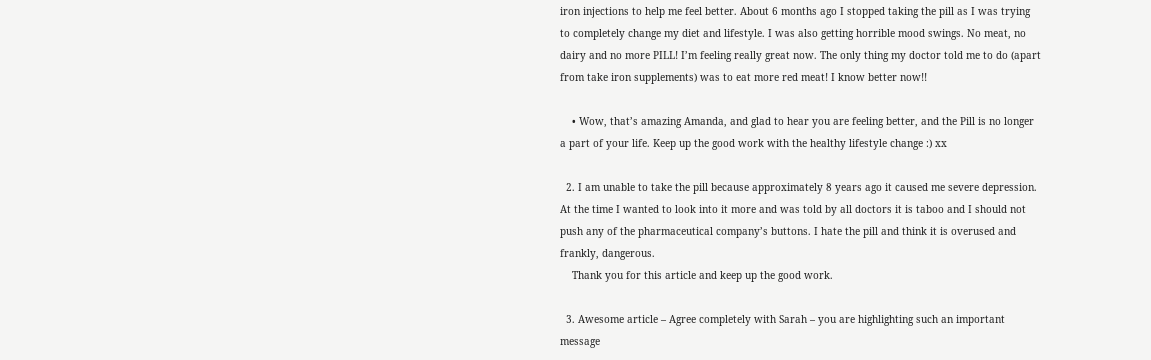iron injections to help me feel better. About 6 months ago I stopped taking the pill as I was trying to completely change my diet and lifestyle. I was also getting horrible mood swings. No meat, no dairy and no more PILL! I’m feeling really great now. The only thing my doctor told me to do (apart from take iron supplements) was to eat more red meat! I know better now!!

    • Wow, that’s amazing Amanda, and glad to hear you are feeling better, and the Pill is no longer a part of your life. Keep up the good work with the healthy lifestyle change :) xx

  2. I am unable to take the pill because approximately 8 years ago it caused me severe depression. At the time I wanted to look into it more and was told by all doctors it is taboo and I should not push any of the pharmaceutical company’s buttons. I hate the pill and think it is overused and frankly, dangerous.
    Thank you for this article and keep up the good work.

  3. Awesome article – Agree completely with Sarah – you are highlighting such an important message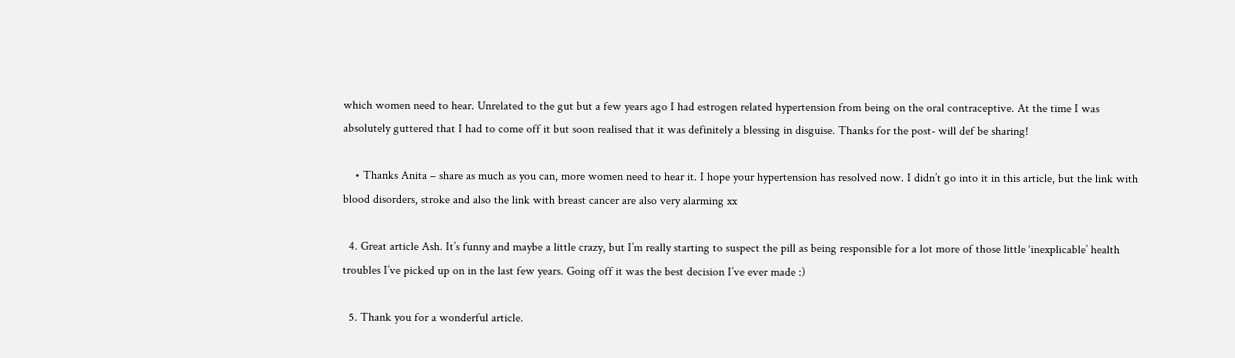which women need to hear. Unrelated to the gut but a few years ago I had estrogen related hypertension from being on the oral contraceptive. At the time I was absolutely guttered that I had to come off it but soon realised that it was definitely a blessing in disguise. Thanks for the post- will def be sharing!

    • Thanks Anita – share as much as you can, more women need to hear it. I hope your hypertension has resolved now. I didn’t go into it in this article, but the link with blood disorders, stroke and also the link with breast cancer are also very alarming xx

  4. Great article Ash. It’s funny and maybe a little crazy, but I’m really starting to suspect the pill as being responsible for a lot more of those little ‘inexplicable’ health troubles I’ve picked up on in the last few years. Going off it was the best decision I’ve ever made :)

  5. Thank you for a wonderful article.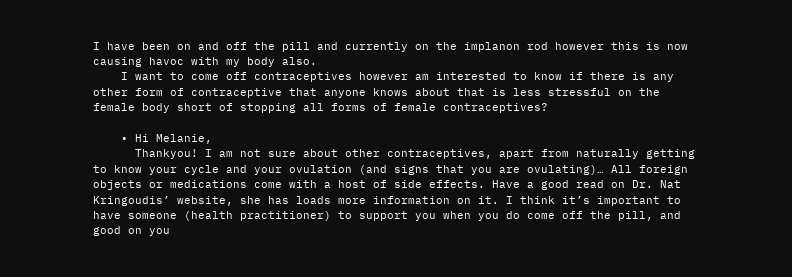I have been on and off the pill and currently on the implanon rod however this is now causing havoc with my body also.
    I want to come off contraceptives however am interested to know if there is any other form of contraceptive that anyone knows about that is less stressful on the female body short of stopping all forms of female contraceptives?

    • Hi Melanie,
      Thankyou! I am not sure about other contraceptives, apart from naturally getting to know your cycle and your ovulation (and signs that you are ovulating)… All foreign objects or medications come with a host of side effects. Have a good read on Dr. Nat Kringoudis’ website, she has loads more information on it. I think it’s important to have someone (health practitioner) to support you when you do come off the pill, and good on you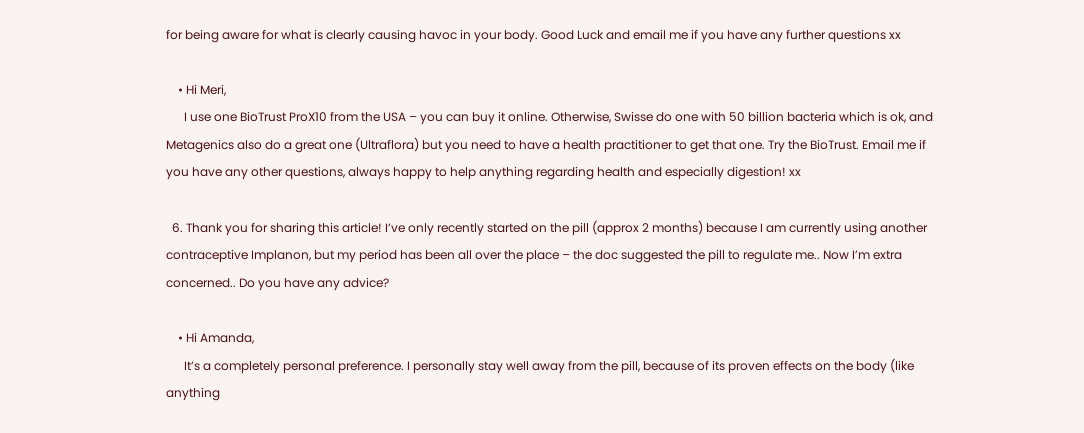for being aware for what is clearly causing havoc in your body. Good Luck and email me if you have any further questions xx

    • Hi Meri,
      I use one BioTrust ProX10 from the USA – you can buy it online. Otherwise, Swisse do one with 50 billion bacteria which is ok, and Metagenics also do a great one (Ultraflora) but you need to have a health practitioner to get that one. Try the BioTrust. Email me if you have any other questions, always happy to help anything regarding health and especially digestion! xx

  6. Thank you for sharing this article! I’ve only recently started on the pill (approx 2 months) because I am currently using another contraceptive Implanon, but my period has been all over the place – the doc suggested the pill to regulate me.. Now I’m extra concerned.. Do you have any advice?

    • Hi Amanda,
      It’s a completely personal preference. I personally stay well away from the pill, because of its proven effects on the body (like anything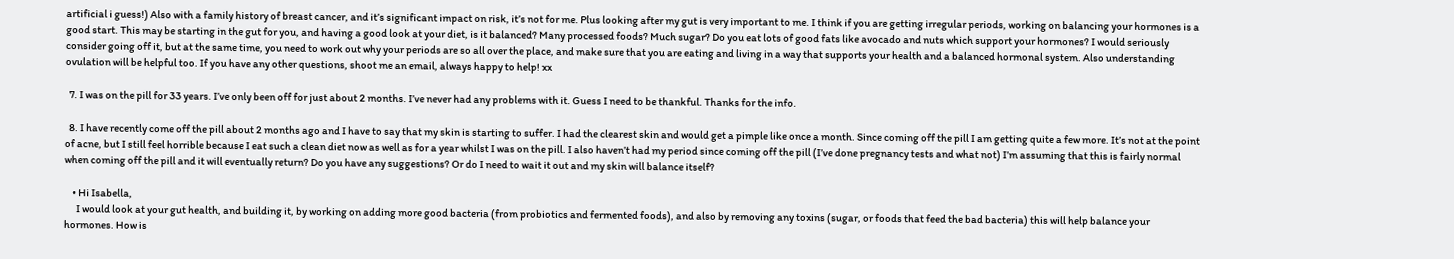artificial i guess!) Also with a family history of breast cancer, and it’s significant impact on risk, it’s not for me. Plus looking after my gut is very important to me. I think if you are getting irregular periods, working on balancing your hormones is a good start. This may be starting in the gut for you, and having a good look at your diet, is it balanced? Many processed foods? Much sugar? Do you eat lots of good fats like avocado and nuts which support your hormones? I would seriously consider going off it, but at the same time, you need to work out why your periods are so all over the place, and make sure that you are eating and living in a way that supports your health and a balanced hormonal system. Also understanding ovulation will be helpful too. If you have any other questions, shoot me an email, always happy to help! xx

  7. I was on the pill for 33 years. I’ve only been off for just about 2 months. I’ve never had any problems with it. Guess I need to be thankful. Thanks for the info.

  8. I have recently come off the pill about 2 months ago and I have to say that my skin is starting to suffer. I had the clearest skin and would get a pimple like once a month. Since coming off the pill I am getting quite a few more. It’s not at the point of acne, but I still feel horrible because I eat such a clean diet now as well as for a year whilst I was on the pill. I also haven’t had my period since coming off the pill (I’ve done pregnancy tests and what not) I’m assuming that this is fairly normal when coming off the pill and it will eventually return? Do you have any suggestions? Or do I need to wait it out and my skin will balance itself?

    • Hi Isabella,
      I would look at your gut health, and building it, by working on adding more good bacteria (from probiotics and fermented foods), and also by removing any toxins (sugar, or foods that feed the bad bacteria) this will help balance your hormones. How is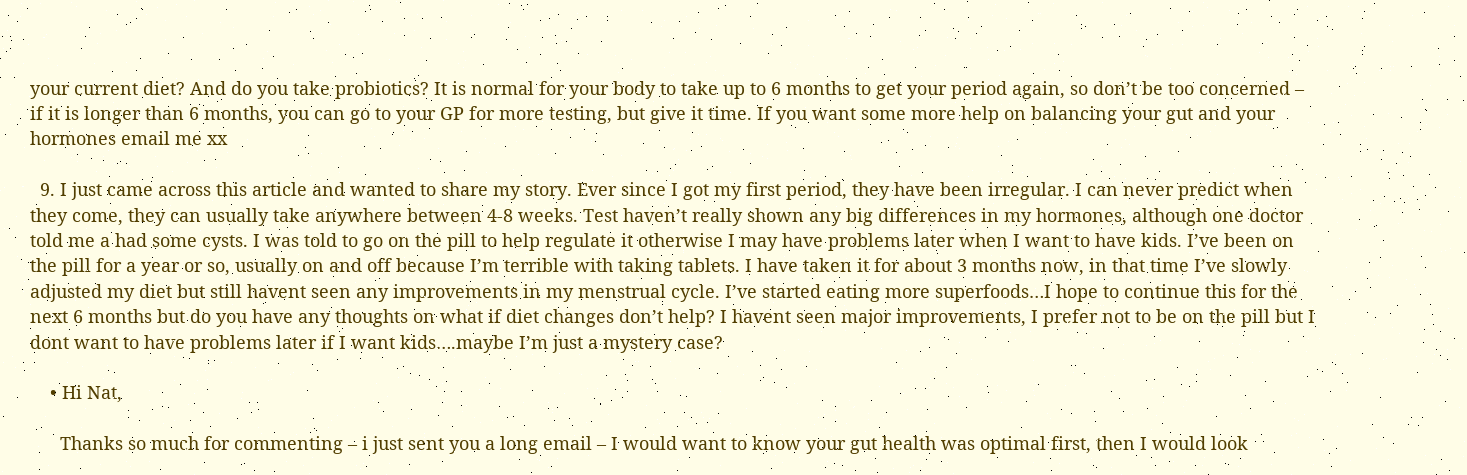your current diet? And do you take probiotics? It is normal for your body to take up to 6 months to get your period again, so don’t be too concerned – if it is longer than 6 months, you can go to your GP for more testing, but give it time. If you want some more help on balancing your gut and your hormones email me xx

  9. I just came across this article and wanted to share my story. Ever since I got my first period, they have been irregular. I can never predict when they come, they can usually take anywhere between 4-8 weeks. Test haven’t really shown any big differences in my hormones, although one doctor told me a had some cysts. I was told to go on the pill to help regulate it otherwise I may have problems later when I want to have kids. I’ve been on the pill for a year or so, usually on and off because I’m terrible with taking tablets. I have taken it for about 3 months now, in that time I’ve slowly adjusted my diet but still havent seen any improvements in my menstrual cycle. I’ve started eating more superfoods…I hope to continue this for the next 6 months but do you have any thoughts on what if diet changes don’t help? I havent seen major improvements, I prefer not to be on the pill but I dont want to have problems later if I want kids….maybe I’m just a mystery case?

    • Hi Nat,

      Thanks so much for commenting – i just sent you a long email – I would want to know your gut health was optimal first, then I would look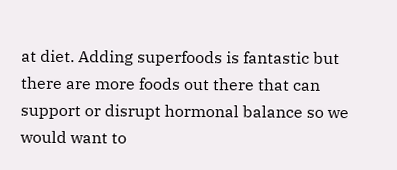at diet. Adding superfoods is fantastic but there are more foods out there that can support or disrupt hormonal balance so we would want to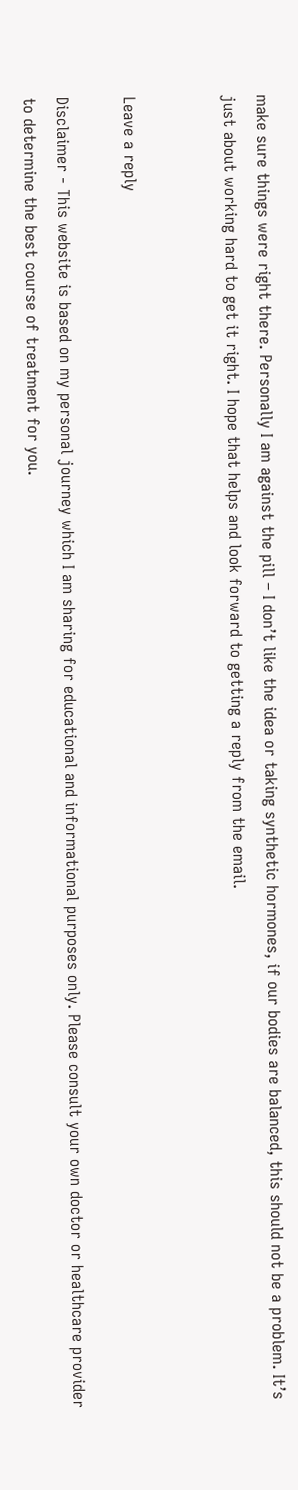make sure things were right there. Personally I am against the pill – I don’t like the idea or taking synthetic hormones, if our bodies are balanced, this should not be a problem. It’s just about working hard to get it right. I hope that helps and look forward to getting a reply from the email.


Leave a reply

Disclaimer - This website is based on my personal journey which I am sharing for educational and informational purposes only. Please consult your own doctor or healthcare provider to determine the best course of treatment for you.